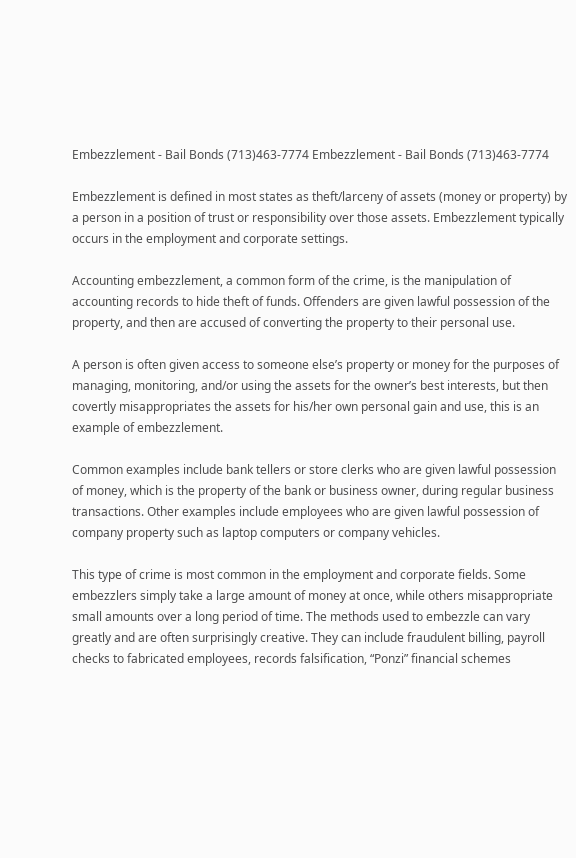Embezzlement - Bail Bonds (713)463-7774 Embezzlement - Bail Bonds (713)463-7774

Embezzlement is defined in most states as theft/larceny of assets (money or property) by a person in a position of trust or responsibility over those assets. Embezzlement typically occurs in the employment and corporate settings.

Accounting embezzlement, a common form of the crime, is the manipulation of accounting records to hide theft of funds. Offenders are given lawful possession of the property, and then are accused of converting the property to their personal use.

A person is often given access to someone else’s property or money for the purposes of managing, monitoring, and/or using the assets for the owner’s best interests, but then covertly misappropriates the assets for his/her own personal gain and use, this is an example of embezzlement.

Common examples include bank tellers or store clerks who are given lawful possession of money, which is the property of the bank or business owner, during regular business transactions. Other examples include employees who are given lawful possession of company property such as laptop computers or company vehicles.

This type of crime is most common in the employment and corporate fields. Some embezzlers simply take a large amount of money at once, while others misappropriate small amounts over a long period of time. The methods used to embezzle can vary greatly and are often surprisingly creative. They can include fraudulent billing, payroll checks to fabricated employees, records falsification, “Ponzi” financial schemes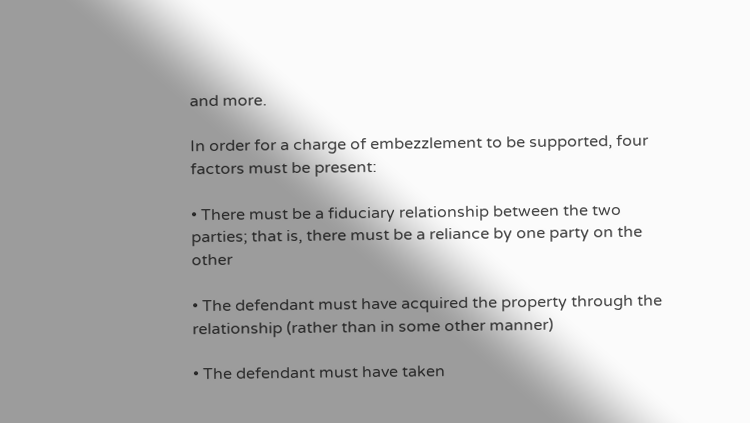and more.

In order for a charge of embezzlement to be supported, four factors must be present:

• There must be a fiduciary relationship between the two parties; that is, there must be a reliance by one party on the other

• The defendant must have acquired the property through the relationship (rather than in some other manner)

• The defendant must have taken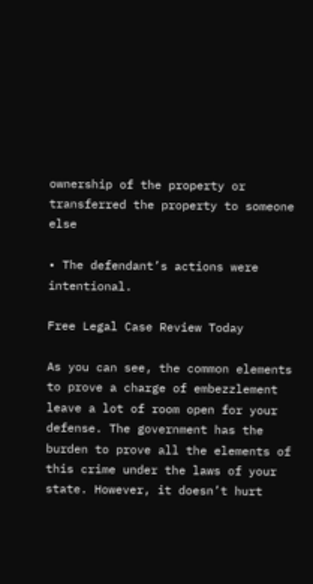ownership of the property or transferred the property to someone else

• The defendant’s actions were intentional.

Free Legal Case Review Today

As you can see, the common elements to prove a charge of embezzlement leave a lot of room open for your defense. The government has the burden to prove all the elements of this crime under the laws of your state. However, it doesn’t hurt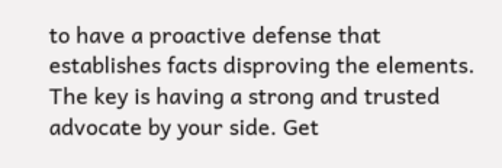to have a proactive defense that establishes facts disproving the elements. The key is having a strong and trusted advocate by your side. Get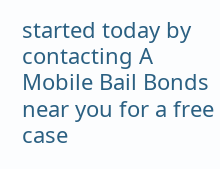started today by contacting A Mobile Bail Bonds near you for a free case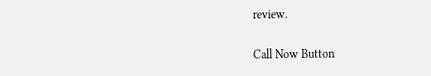review.

Call Now Button